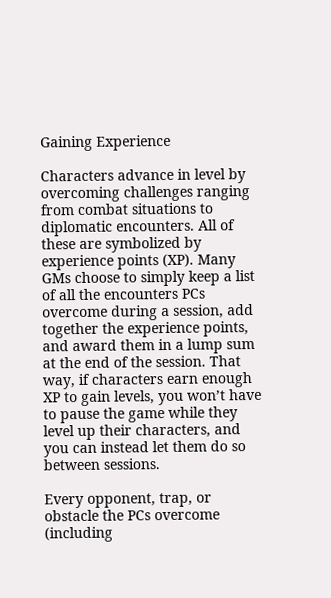Gaining Experience

Characters advance in level by overcoming challenges ranging from combat situations to diplomatic encounters. All of these are symbolized by experience points (XP). Many GMs choose to simply keep a list of all the encounters PCs overcome during a session, add together the experience points, and award them in a lump sum at the end of the session. That way, if characters earn enough XP to gain levels, you won’t have to pause the game while they level up their characters, and you can instead let them do so between sessions.

Every opponent, trap, or obstacle the PCs overcome (including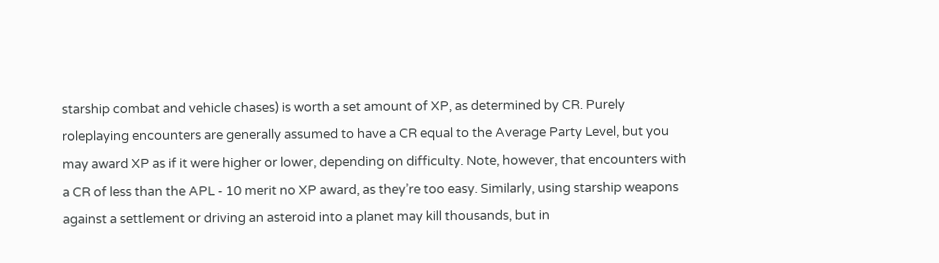starship combat and vehicle chases) is worth a set amount of XP, as determined by CR. Purely roleplaying encounters are generally assumed to have a CR equal to the Average Party Level, but you may award XP as if it were higher or lower, depending on difficulty. Note, however, that encounters with a CR of less than the APL - 10 merit no XP award, as they’re too easy. Similarly, using starship weapons against a settlement or driving an asteroid into a planet may kill thousands, but in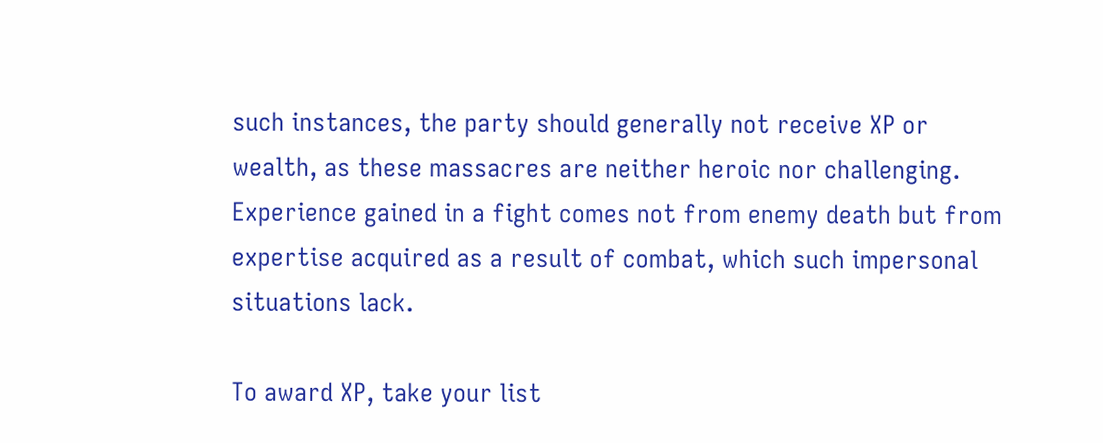such instances, the party should generally not receive XP or wealth, as these massacres are neither heroic nor challenging. Experience gained in a fight comes not from enemy death but from expertise acquired as a result of combat, which such impersonal situations lack.

To award XP, take your list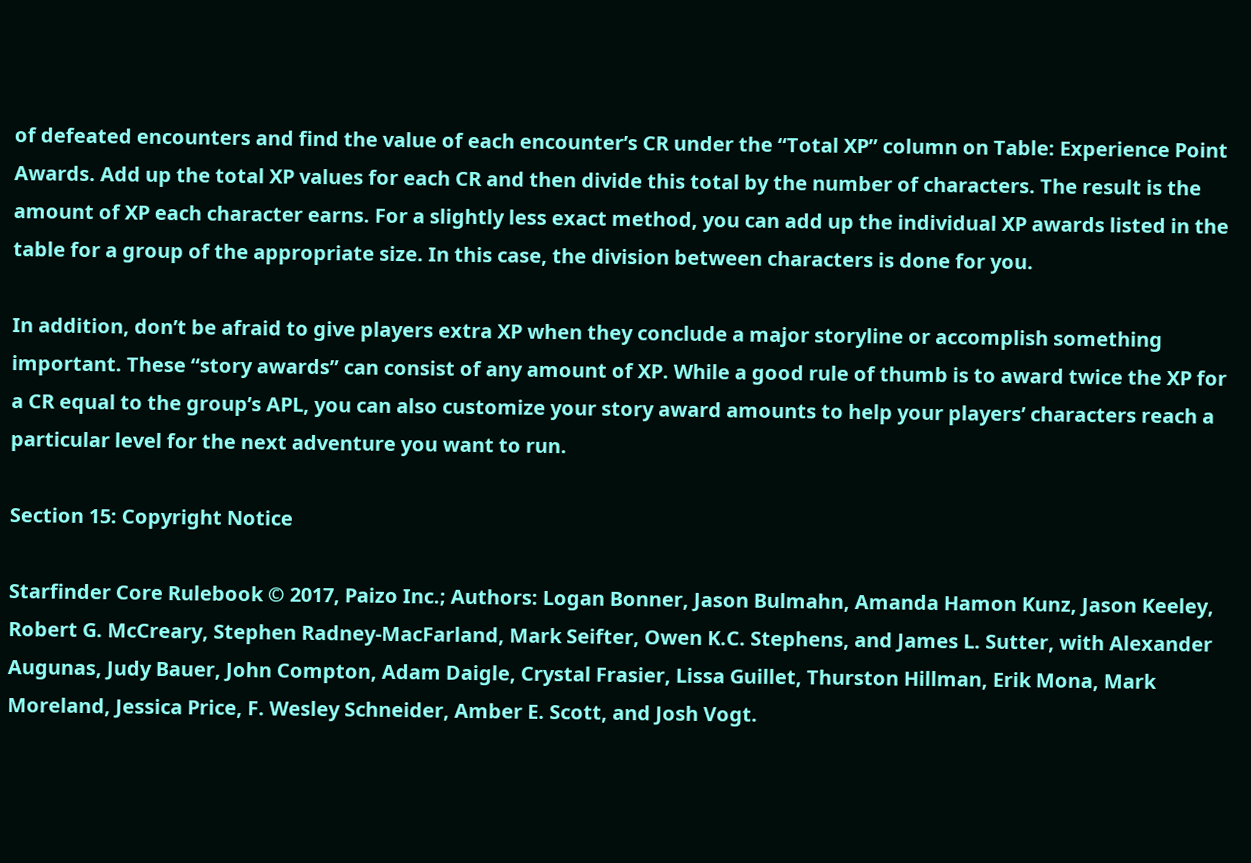of defeated encounters and find the value of each encounter’s CR under the “Total XP” column on Table: Experience Point Awards. Add up the total XP values for each CR and then divide this total by the number of characters. The result is the amount of XP each character earns. For a slightly less exact method, you can add up the individual XP awards listed in the table for a group of the appropriate size. In this case, the division between characters is done for you.

In addition, don’t be afraid to give players extra XP when they conclude a major storyline or accomplish something important. These “story awards” can consist of any amount of XP. While a good rule of thumb is to award twice the XP for a CR equal to the group’s APL, you can also customize your story award amounts to help your players’ characters reach a particular level for the next adventure you want to run.

Section 15: Copyright Notice

Starfinder Core Rulebook © 2017, Paizo Inc.; Authors: Logan Bonner, Jason Bulmahn, Amanda Hamon Kunz, Jason Keeley, Robert G. McCreary, Stephen Radney-MacFarland, Mark Seifter, Owen K.C. Stephens, and James L. Sutter, with Alexander Augunas, Judy Bauer, John Compton, Adam Daigle, Crystal Frasier, Lissa Guillet, Thurston Hillman, Erik Mona, Mark Moreland, Jessica Price, F. Wesley Schneider, Amber E. Scott, and Josh Vogt.